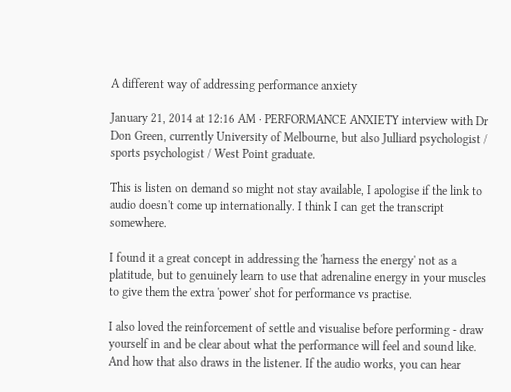A different way of addressing performance anxiety

January 21, 2014 at 12:16 AM · PERFORMANCE ANXIETY interview with Dr Don Green, currently University of Melbourne, but also Julliard psychologist / sports psychologist / West Point graduate.

This is listen on demand so might not stay available, I apologise if the link to audio doesn't come up internationally. I think I can get the transcript somewhere.

I found it a great concept in addressing the 'harness the energy' not as a platitude, but to genuinely learn to use that adrenaline energy in your muscles to give them the extra 'power' shot for performance vs practise.

I also loved the reinforcement of settle and visualise before performing - draw yourself in and be clear about what the performance will feel and sound like. And how that also draws in the listener. If the audio works, you can hear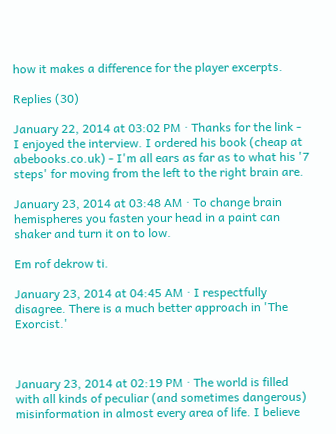how it makes a difference for the player excerpts.

Replies (30)

January 22, 2014 at 03:02 PM · Thanks for the link - I enjoyed the interview. I ordered his book (cheap at abebooks.co.uk) - I'm all ears as far as to what his '7 steps' for moving from the left to the right brain are.

January 23, 2014 at 03:48 AM · To change brain hemispheres you fasten your head in a paint can shaker and turn it on to low.

Em rof dekrow ti.

January 23, 2014 at 04:45 AM · I respectfully disagree. There is a much better approach in 'The Exorcist.'



January 23, 2014 at 02:19 PM · The world is filled with all kinds of peculiar (and sometimes dangerous) misinformation in almost every area of life. I believe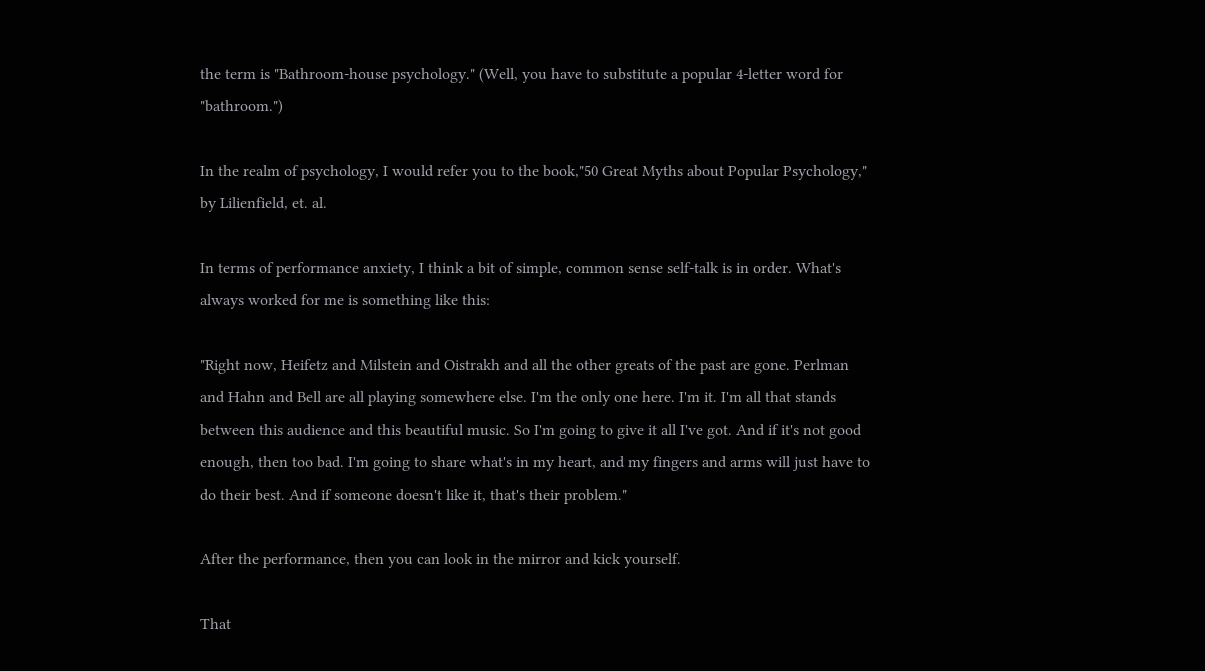the term is "Bathroom-house psychology." (Well, you have to substitute a popular 4-letter word for "bathroom.")

In the realm of psychology, I would refer you to the book,"50 Great Myths about Popular Psychology," by Lilienfield, et. al.

In terms of performance anxiety, I think a bit of simple, common sense self-talk is in order. What's always worked for me is something like this:

"Right now, Heifetz and Milstein and Oistrakh and all the other greats of the past are gone. Perlman and Hahn and Bell are all playing somewhere else. I'm the only one here. I'm it. I'm all that stands between this audience and this beautiful music. So I'm going to give it all I've got. And if it's not good enough, then too bad. I'm going to share what's in my heart, and my fingers and arms will just have to do their best. And if someone doesn't like it, that's their problem."

After the performance, then you can look in the mirror and kick yourself.

That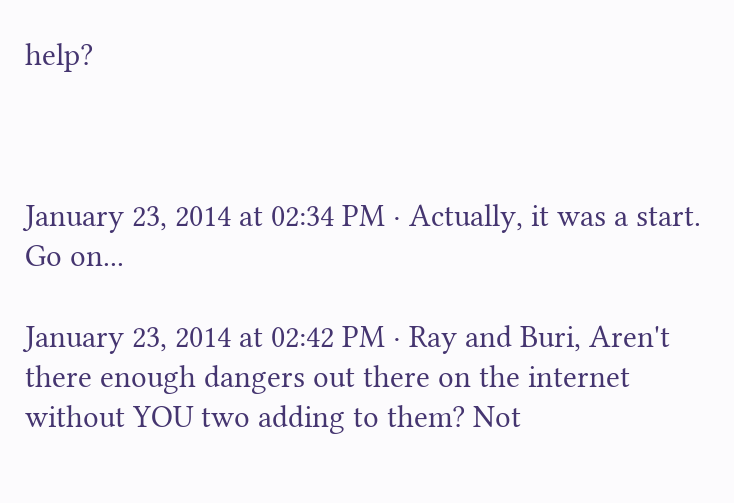help?



January 23, 2014 at 02:34 PM · Actually, it was a start. Go on...

January 23, 2014 at 02:42 PM · Ray and Buri, Aren't there enough dangers out there on the internet without YOU two adding to them? Not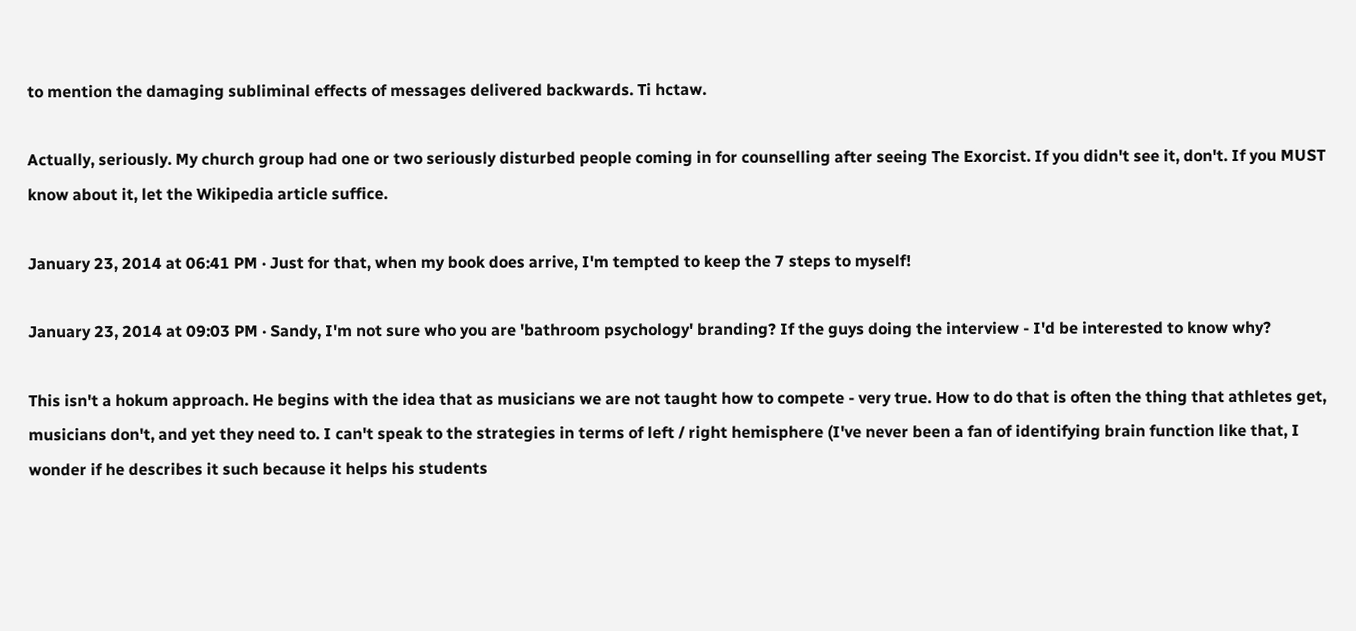to mention the damaging subliminal effects of messages delivered backwards. Ti hctaw.

Actually, seriously. My church group had one or two seriously disturbed people coming in for counselling after seeing The Exorcist. If you didn't see it, don't. If you MUST know about it, let the Wikipedia article suffice.

January 23, 2014 at 06:41 PM · Just for that, when my book does arrive, I'm tempted to keep the 7 steps to myself!

January 23, 2014 at 09:03 PM · Sandy, I'm not sure who you are 'bathroom psychology' branding? If the guys doing the interview - I'd be interested to know why?

This isn't a hokum approach. He begins with the idea that as musicians we are not taught how to compete - very true. How to do that is often the thing that athletes get, musicians don't, and yet they need to. I can't speak to the strategies in terms of left / right hemisphere (I've never been a fan of identifying brain function like that, I wonder if he describes it such because it helps his students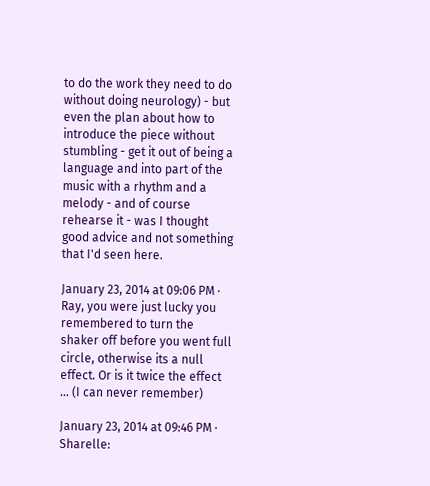to do the work they need to do without doing neurology) - but even the plan about how to introduce the piece without stumbling - get it out of being a language and into part of the music with a rhythm and a melody - and of course rehearse it - was I thought good advice and not something that I'd seen here.

January 23, 2014 at 09:06 PM · Ray, you were just lucky you remembered to turn the shaker off before you went full circle, otherwise its a null effect. Or is it twice the effect ... (I can never remember)

January 23, 2014 at 09:46 PM · Sharelle: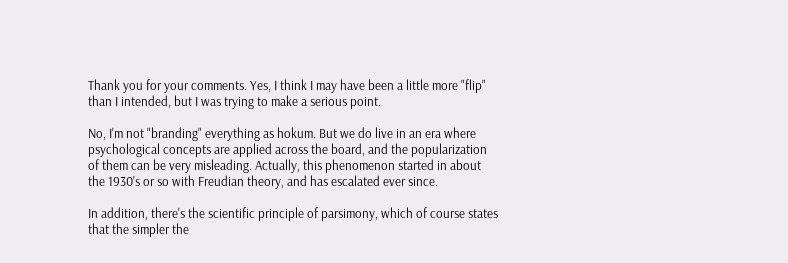Thank you for your comments. Yes, I think I may have been a little more "flip" than I intended, but I was trying to make a serious point.

No, I'm not "branding" everything as hokum. But we do live in an era where psychological concepts are applied across the board, and the popularization of them can be very misleading. Actually, this phenomenon started in about the 1930's or so with Freudian theory, and has escalated ever since.

In addition, there's the scientific principle of parsimony, which of course states that the simpler the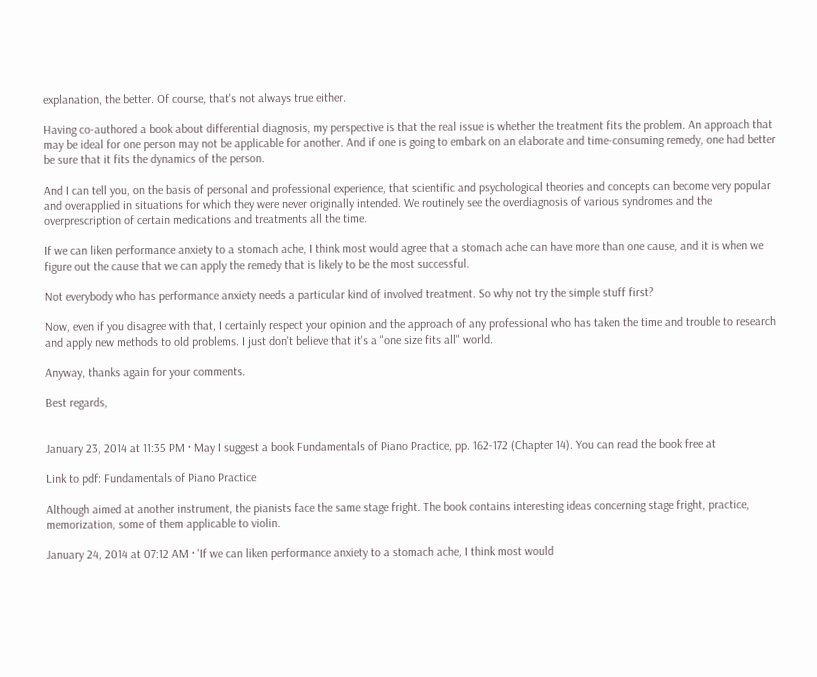explanation, the better. Of course, that's not always true either.

Having co-authored a book about differential diagnosis, my perspective is that the real issue is whether the treatment fits the problem. An approach that may be ideal for one person may not be applicable for another. And if one is going to embark on an elaborate and time-consuming remedy, one had better be sure that it fits the dynamics of the person.

And I can tell you, on the basis of personal and professional experience, that scientific and psychological theories and concepts can become very popular and overapplied in situations for which they were never originally intended. We routinely see the overdiagnosis of various syndromes and the overprescription of certain medications and treatments all the time.

If we can liken performance anxiety to a stomach ache, I think most would agree that a stomach ache can have more than one cause, and it is when we figure out the cause that we can apply the remedy that is likely to be the most successful.

Not everybody who has performance anxiety needs a particular kind of involved treatment. So why not try the simple stuff first?

Now, even if you disagree with that, I certainly respect your opinion and the approach of any professional who has taken the time and trouble to research and apply new methods to old problems. I just don't believe that it's a "one size fits all" world.

Anyway, thanks again for your comments.

Best regards,


January 23, 2014 at 11:35 PM · May I suggest a book Fundamentals of Piano Practice, pp. 162-172 (Chapter 14). You can read the book free at

Link to pdf: Fundamentals of Piano Practice

Although aimed at another instrument, the pianists face the same stage fright. The book contains interesting ideas concerning stage fright, practice, memorization, some of them applicable to violin.

January 24, 2014 at 07:12 AM · 'If we can liken performance anxiety to a stomach ache, I think most would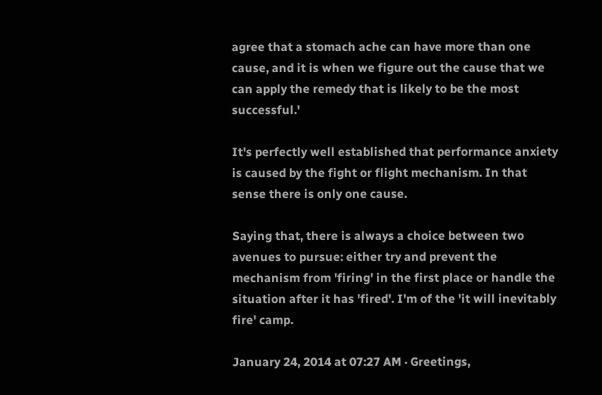agree that a stomach ache can have more than one cause, and it is when we figure out the cause that we can apply the remedy that is likely to be the most successful.'

It's perfectly well established that performance anxiety is caused by the fight or flight mechanism. In that sense there is only one cause.

Saying that, there is always a choice between two avenues to pursue: either try and prevent the mechanism from 'firing' in the first place or handle the situation after it has 'fired'. I'm of the 'it will inevitably fire' camp.

January 24, 2014 at 07:27 AM · Greetings,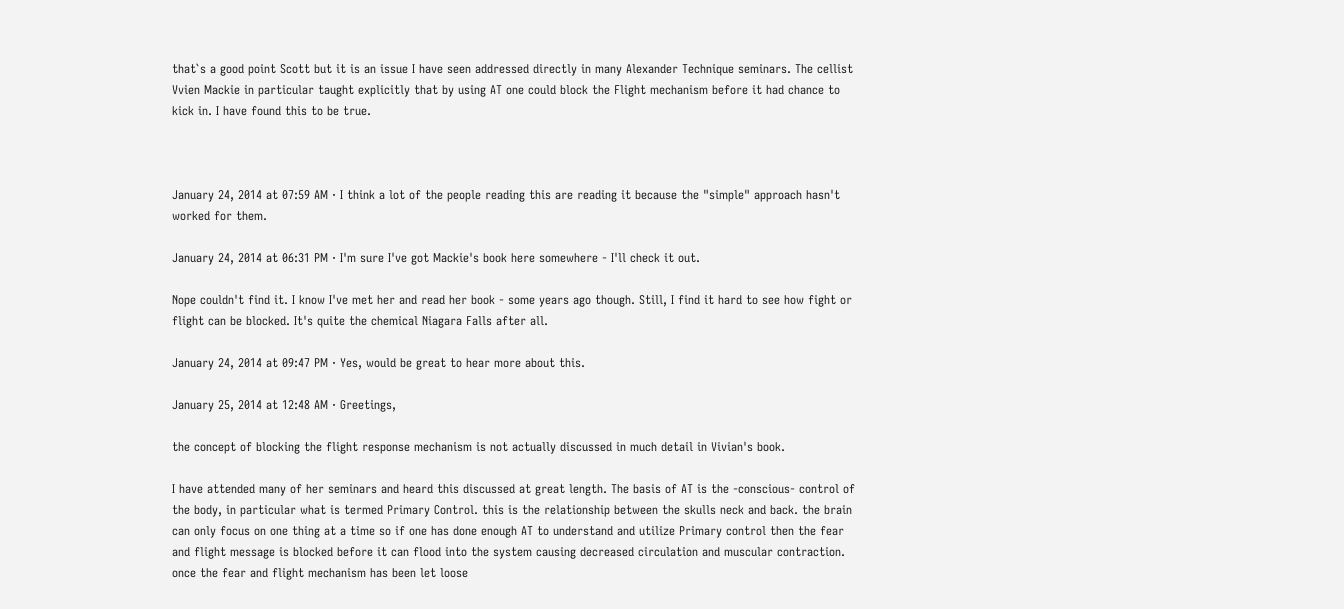that`s a good point Scott but it is an issue I have seen addressed directly in many Alexander Technique seminars. The cellist Vvien Mackie in particular taught explicitly that by using AT one could block the Flight mechanism before it had chance to kick in. I have found this to be true.



January 24, 2014 at 07:59 AM · I think a lot of the people reading this are reading it because the "simple" approach hasn't worked for them.

January 24, 2014 at 06:31 PM · I'm sure I've got Mackie's book here somewhere - I'll check it out.

Nope couldn't find it. I know I've met her and read her book - some years ago though. Still, I find it hard to see how fight or flight can be blocked. It's quite the chemical Niagara Falls after all.

January 24, 2014 at 09:47 PM · Yes, would be great to hear more about this.

January 25, 2014 at 12:48 AM · Greetings,

the concept of blocking the flight response mechanism is not actually discussed in much detail in Vivian's book.

I have attended many of her seminars and heard this discussed at great length. The basis of AT is the -conscious- control of the body, in particular what is termed Primary Control. this is the relationship between the skulls neck and back. the brain can only focus on one thing at a time so if one has done enough AT to understand and utilize Primary control then the fear and flight message is blocked before it can flood into the system causing decreased circulation and muscular contraction. once the fear and flight mechanism has been let loose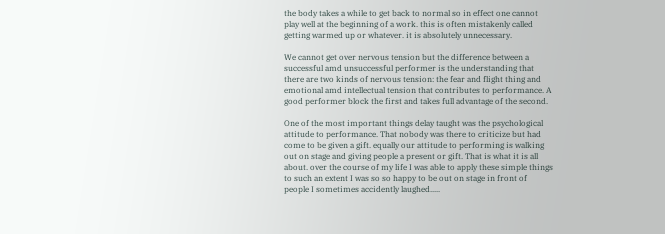the body takes a while to get back to normal so in effect one cannot play well at the beginning of a work. this is often mistakenly called getting warmed up or whatever. it is absolutely unnecessary.

We cannot get over nervous tension but the difference between a successful amd unsuccessful performer is the understanding that there are two kinds of nervous tension: the fear and flight thing and emotional amd intellectual tension that contributes to performance. A good performer block the first and takes full advantage of the second.

One of the most important things delay taught was the psychological attitude to performance. That nobody was there to criticize but had come to be given a gift. equally our attitude to performing is walking out on stage and giving people a present or gift. That is what it is all about. over the course of my life I was able to apply these simple things to such an extent I was so so happy to be out on stage in front of people I sometimes accidently laughed.....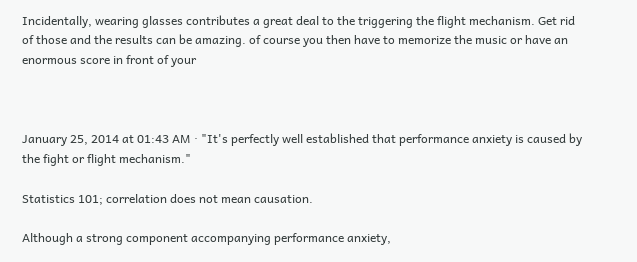Incidentally, wearing glasses contributes a great deal to the triggering the flight mechanism. Get rid of those and the results can be amazing. of course you then have to memorize the music or have an enormous score in front of your



January 25, 2014 at 01:43 AM · "It's perfectly well established that performance anxiety is caused by the fight or flight mechanism."

Statistics 101; correlation does not mean causation.

Although a strong component accompanying performance anxiety,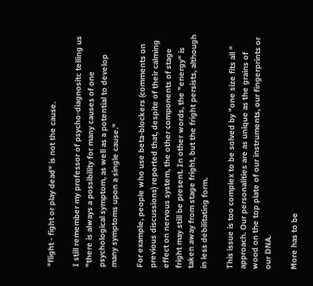"flight - fight or play dead" is not the cause.

I still remember my professor of psycho-diagnositc telling us "there is always a possibility for many causes of one psychological symptom, as well as a potential to develop many symptoms upon a single cause."

For example, people who use beta-blockers (comments on previous discussions) reported that, despite of their calming effect on nervous system, the other components of stage fright may still be present. In other words, the "energy" is taken away from stage fright, but the fright persists, although in less debilitating form.

This issue is too complex to be solved by "one size fits all " approach. Our personalities are as unique as the grains of wood on the top plate of our instruments, our fingerprints or our DNA.

More has to be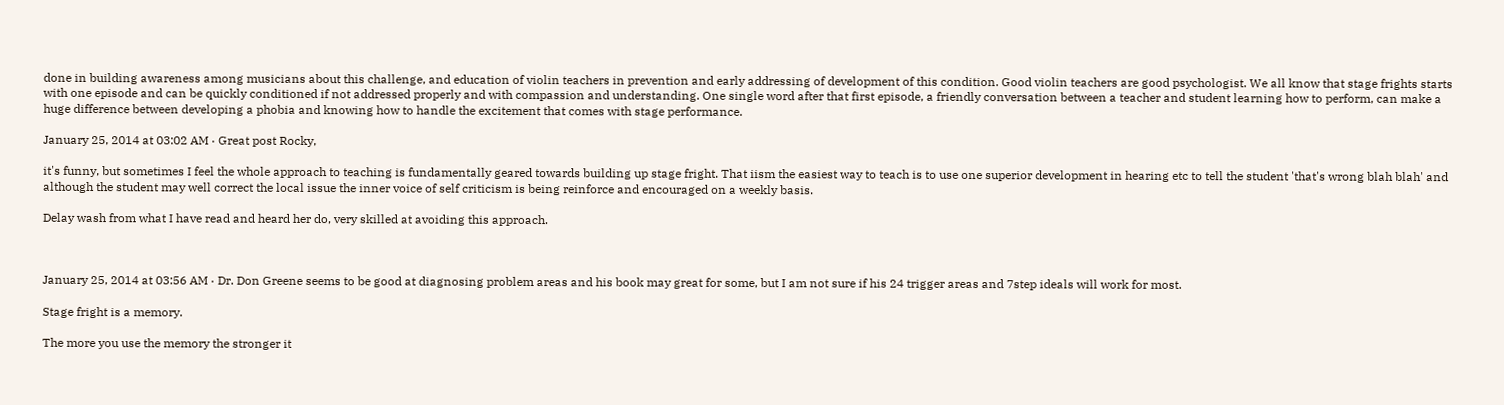done in building awareness among musicians about this challenge, and education of violin teachers in prevention and early addressing of development of this condition. Good violin teachers are good psychologist. We all know that stage frights starts with one episode and can be quickly conditioned if not addressed properly and with compassion and understanding. One single word after that first episode, a friendly conversation between a teacher and student learning how to perform, can make a huge difference between developing a phobia and knowing how to handle the excitement that comes with stage performance.

January 25, 2014 at 03:02 AM · Great post Rocky,

it's funny, but sometimes I feel the whole approach to teaching is fundamentally geared towards building up stage fright. That iism the easiest way to teach is to use one superior development in hearing etc to tell the student 'that's wrong blah blah' and although the student may well correct the local issue the inner voice of self criticism is being reinforce and encouraged on a weekly basis.

Delay wash from what I have read and heard her do, very skilled at avoiding this approach.



January 25, 2014 at 03:56 AM · Dr. Don Greene seems to be good at diagnosing problem areas and his book may great for some, but I am not sure if his 24 trigger areas and 7step ideals will work for most.

Stage fright is a memory.

The more you use the memory the stronger it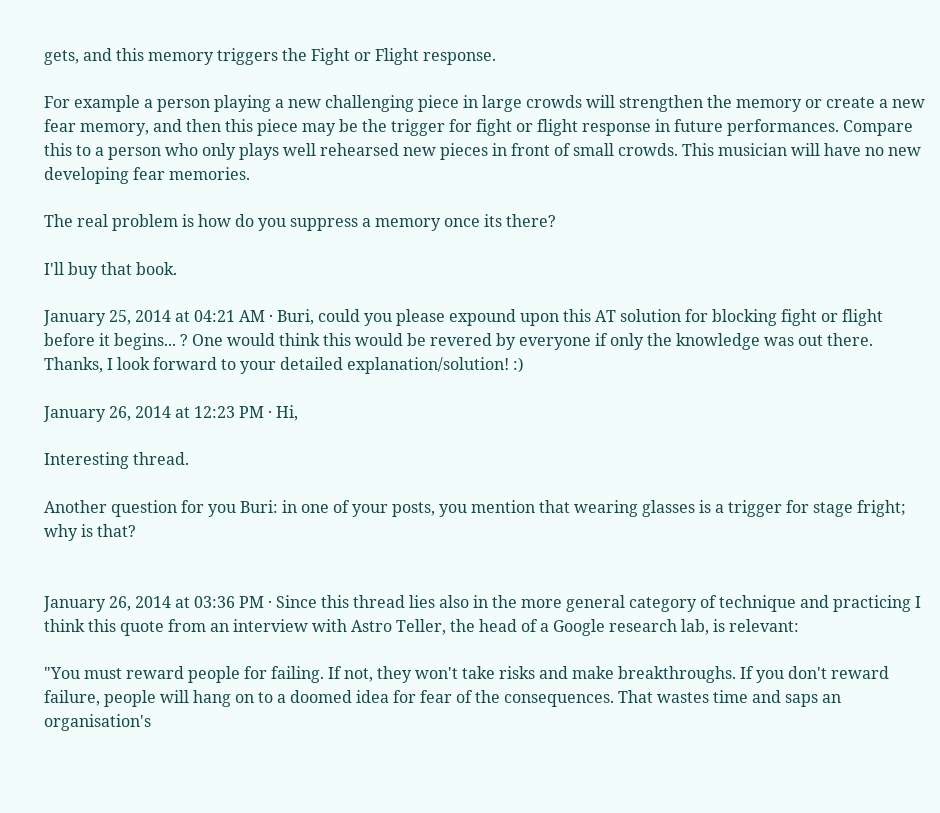gets, and this memory triggers the Fight or Flight response.

For example a person playing a new challenging piece in large crowds will strengthen the memory or create a new fear memory, and then this piece may be the trigger for fight or flight response in future performances. Compare this to a person who only plays well rehearsed new pieces in front of small crowds. This musician will have no new developing fear memories.

The real problem is how do you suppress a memory once its there?

I'll buy that book.

January 25, 2014 at 04:21 AM · Buri, could you please expound upon this AT solution for blocking fight or flight before it begins... ? One would think this would be revered by everyone if only the knowledge was out there. Thanks, I look forward to your detailed explanation/solution! :)

January 26, 2014 at 12:23 PM · Hi,

Interesting thread.

Another question for you Buri: in one of your posts, you mention that wearing glasses is a trigger for stage fright; why is that?


January 26, 2014 at 03:36 PM · Since this thread lies also in the more general category of technique and practicing I think this quote from an interview with Astro Teller, the head of a Google research lab, is relevant:

"You must reward people for failing. If not, they won't take risks and make breakthroughs. If you don't reward failure, people will hang on to a doomed idea for fear of the consequences. That wastes time and saps an organisation's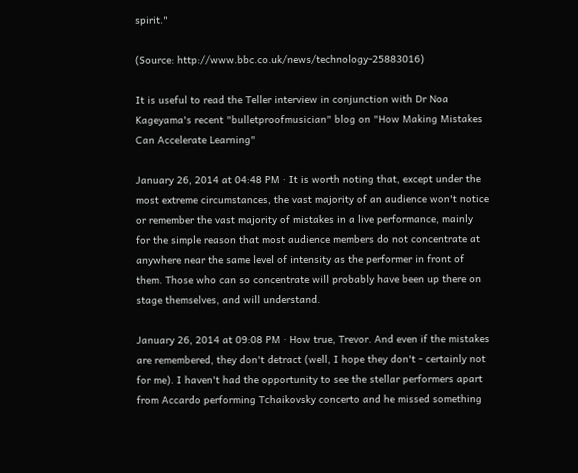spirit."

(Source: http://www.bbc.co.uk/news/technology-25883016)

It is useful to read the Teller interview in conjunction with Dr Noa Kageyama's recent "bulletproofmusician" blog on "How Making Mistakes Can Accelerate Learning"

January 26, 2014 at 04:48 PM · It is worth noting that, except under the most extreme circumstances, the vast majority of an audience won't notice or remember the vast majority of mistakes in a live performance, mainly for the simple reason that most audience members do not concentrate at anywhere near the same level of intensity as the performer in front of them. Those who can so concentrate will probably have been up there on stage themselves, and will understand.

January 26, 2014 at 09:08 PM · How true, Trevor. And even if the mistakes are remembered, they don't detract (well, I hope they don't - certainly not for me). I haven't had the opportunity to see the stellar performers apart from Accardo performing Tchaikovsky concerto and he missed something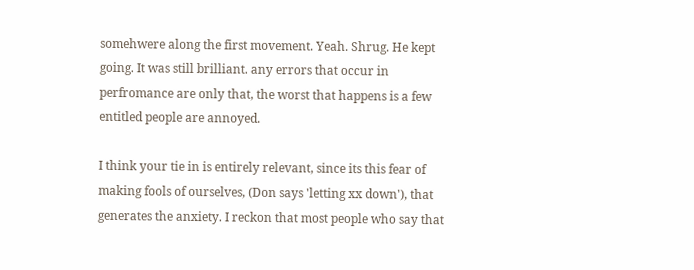somehwere along the first movement. Yeah. Shrug. He kept going. It was still brilliant. any errors that occur in perfromance are only that, the worst that happens is a few entitled people are annoyed.

I think your tie in is entirely relevant, since its this fear of making fools of ourselves, (Don says 'letting xx down'), that generates the anxiety. I reckon that most people who say that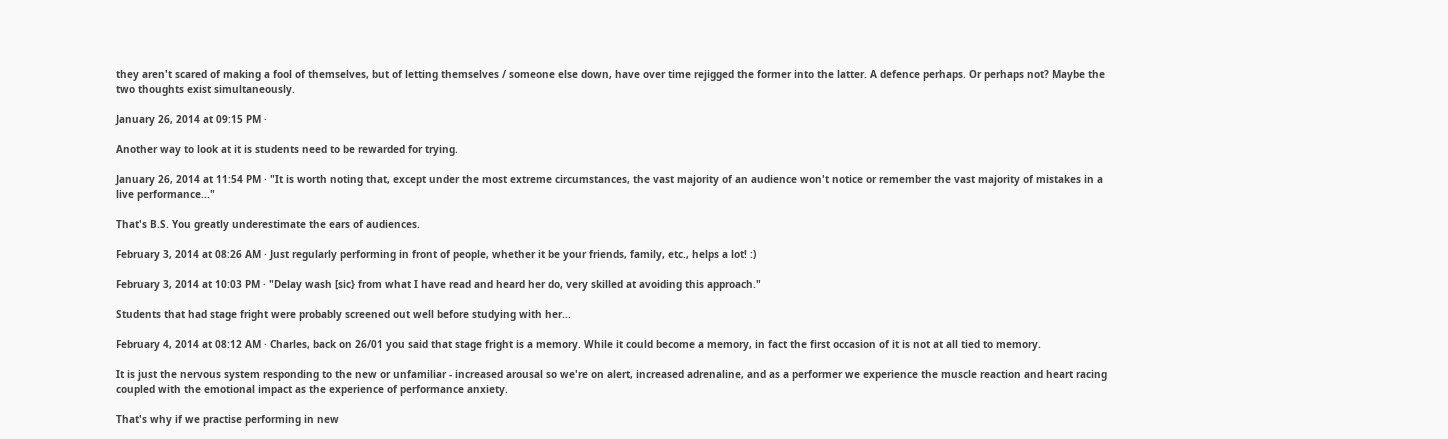they aren't scared of making a fool of themselves, but of letting themselves / someone else down, have over time rejigged the former into the latter. A defence perhaps. Or perhaps not? Maybe the two thoughts exist simultaneously.

January 26, 2014 at 09:15 PM ·

Another way to look at it is students need to be rewarded for trying.

January 26, 2014 at 11:54 PM · "It is worth noting that, except under the most extreme circumstances, the vast majority of an audience won't notice or remember the vast majority of mistakes in a live performance..."

That's B.S. You greatly underestimate the ears of audiences.

February 3, 2014 at 08:26 AM · Just regularly performing in front of people, whether it be your friends, family, etc., helps a lot! :)

February 3, 2014 at 10:03 PM · "Delay wash [sic} from what I have read and heard her do, very skilled at avoiding this approach."

Students that had stage fright were probably screened out well before studying with her...

February 4, 2014 at 08:12 AM · Charles, back on 26/01 you said that stage fright is a memory. While it could become a memory, in fact the first occasion of it is not at all tied to memory.

It is just the nervous system responding to the new or unfamiliar - increased arousal so we're on alert, increased adrenaline, and as a performer we experience the muscle reaction and heart racing coupled with the emotional impact as the experience of performance anxiety.

That's why if we practise performing in new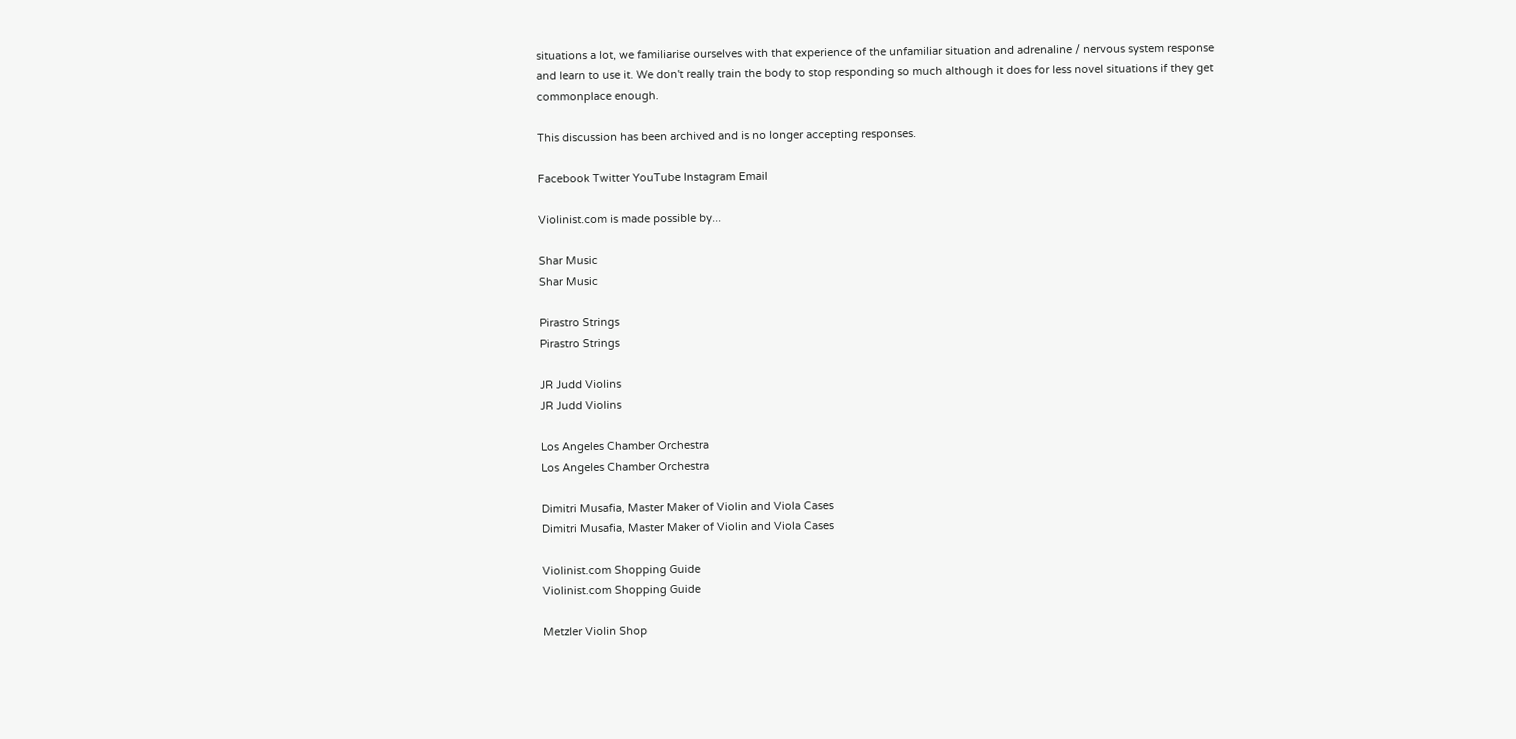situations a lot, we familiarise ourselves with that experience of the unfamiliar situation and adrenaline / nervous system response and learn to use it. We don't really train the body to stop responding so much although it does for less novel situations if they get commonplace enough.

This discussion has been archived and is no longer accepting responses.

Facebook Twitter YouTube Instagram Email

Violinist.com is made possible by...

Shar Music
Shar Music

Pirastro Strings
Pirastro Strings

JR Judd Violins
JR Judd Violins

Los Angeles Chamber Orchestra
Los Angeles Chamber Orchestra

Dimitri Musafia, Master Maker of Violin and Viola Cases
Dimitri Musafia, Master Maker of Violin and Viola Cases

Violinist.com Shopping Guide
Violinist.com Shopping Guide

Metzler Violin Shop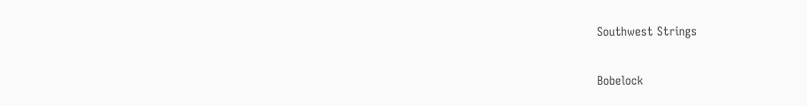Southwest Strings

Bobelock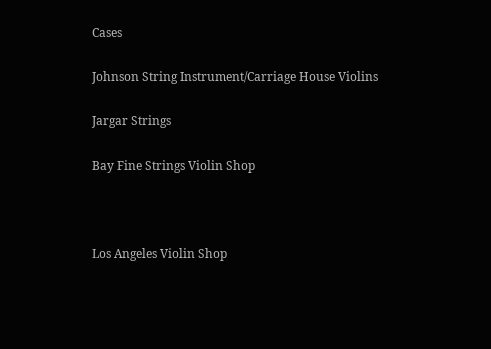Cases

Johnson String Instrument/Carriage House Violins

Jargar Strings

Bay Fine Strings Violin Shop



Los Angeles Violin Shop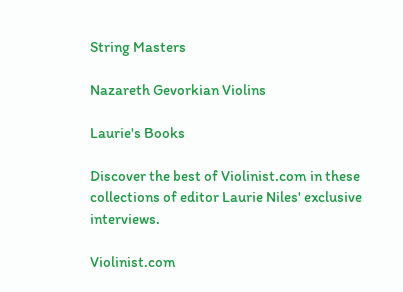String Masters

Nazareth Gevorkian Violins

Laurie's Books

Discover the best of Violinist.com in these collections of editor Laurie Niles' exclusive interviews.

Violinist.com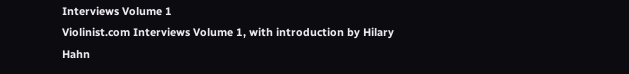Interviews Volume 1
Violinist.com Interviews Volume 1, with introduction by Hilary Hahn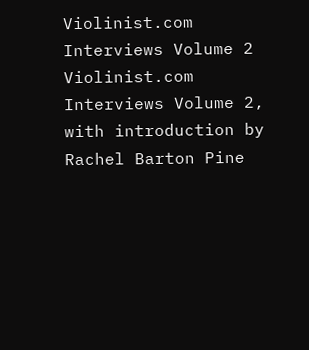Violinist.com Interviews Volume 2
Violinist.com Interviews Volume 2, with introduction by Rachel Barton Pine